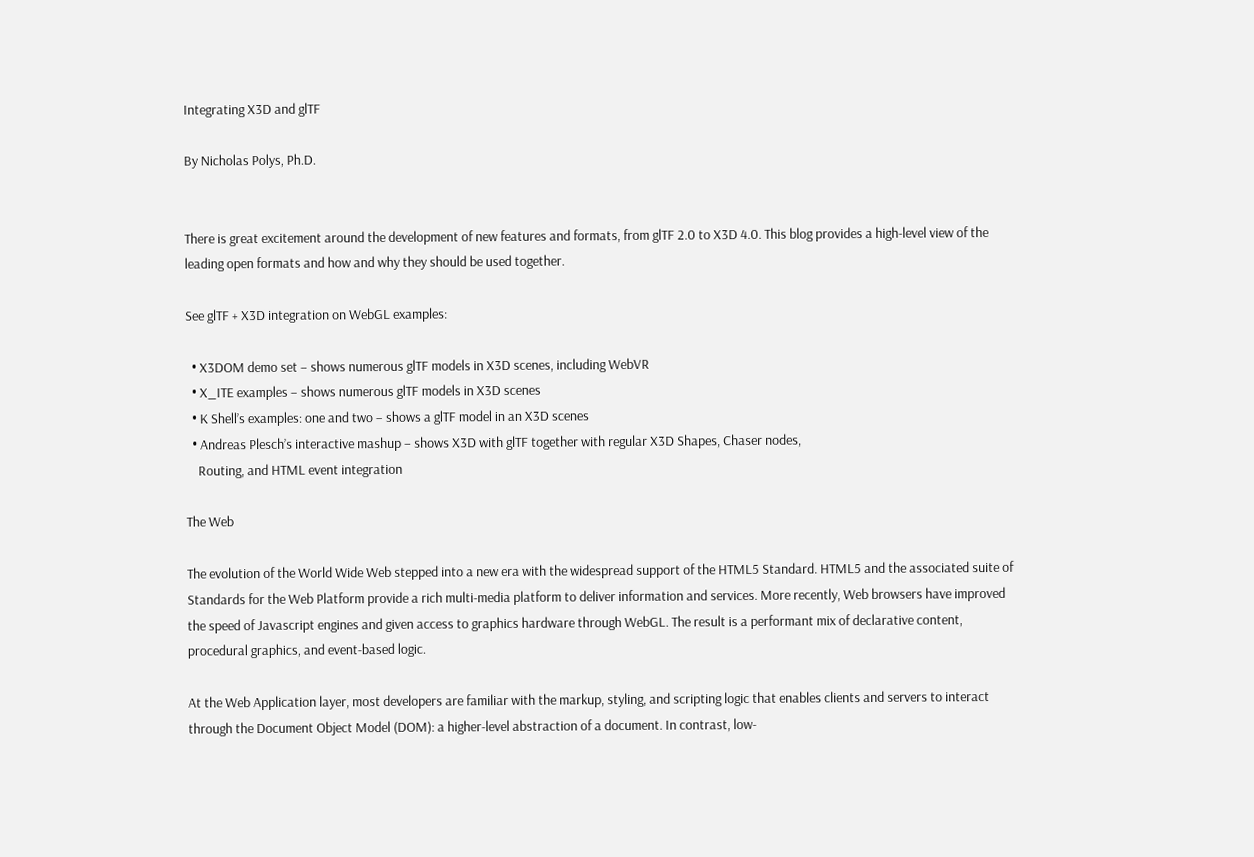Integrating X3D and glTF

By Nicholas Polys, Ph.D.


There is great excitement around the development of new features and formats, from glTF 2.0 to X3D 4.0. This blog provides a high-level view of the leading open formats and how and why they should be used together.

See glTF + X3D integration on WebGL examples:

  • X3DOM demo set – shows numerous glTF models in X3D scenes, including WebVR
  • X_ITE examples – shows numerous glTF models in X3D scenes
  • K Shell’s examples: one and two – shows a glTF model in an X3D scenes
  • Andreas Plesch’s interactive mashup – shows X3D with glTF together with regular X3D Shapes, Chaser nodes,
    Routing, and HTML event integration

The Web

The evolution of the World Wide Web stepped into a new era with the widespread support of the HTML5 Standard. HTML5 and the associated suite of Standards for the Web Platform provide a rich multi-media platform to deliver information and services. More recently, Web browsers have improved the speed of Javascript engines and given access to graphics hardware through WebGL. The result is a performant mix of declarative content, procedural graphics, and event-based logic.

At the Web Application layer, most developers are familiar with the markup, styling, and scripting logic that enables clients and servers to interact through the Document Object Model (DOM): a higher-level abstraction of a document. In contrast, low-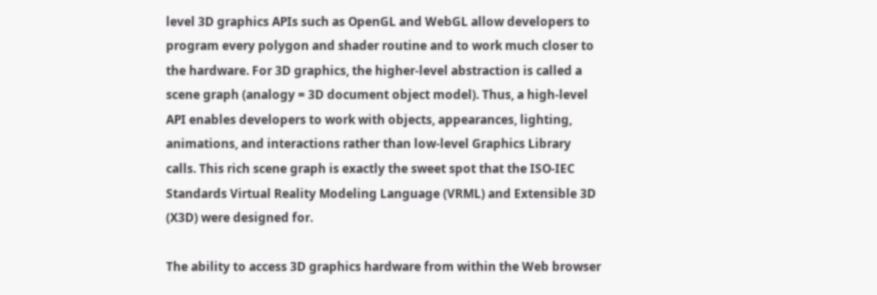level 3D graphics APIs such as OpenGL and WebGL allow developers to program every polygon and shader routine and to work much closer to the hardware. For 3D graphics, the higher-level abstraction is called a scene graph (analogy = 3D document object model). Thus, a high-level API enables developers to work with objects, appearances, lighting, animations, and interactions rather than low-level Graphics Library calls. This rich scene graph is exactly the sweet spot that the ISO-IEC Standards Virtual Reality Modeling Language (VRML) and Extensible 3D (X3D) were designed for.

The ability to access 3D graphics hardware from within the Web browser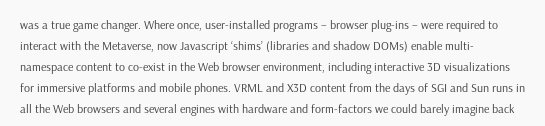was a true game changer. Where once, user-installed programs – browser plug-ins – were required to interact with the Metaverse, now Javascript ‘shims’ (libraries and shadow DOMs) enable multi-namespace content to co-exist in the Web browser environment, including interactive 3D visualizations for immersive platforms and mobile phones. VRML and X3D content from the days of SGI and Sun runs in all the Web browsers and several engines with hardware and form-factors we could barely imagine back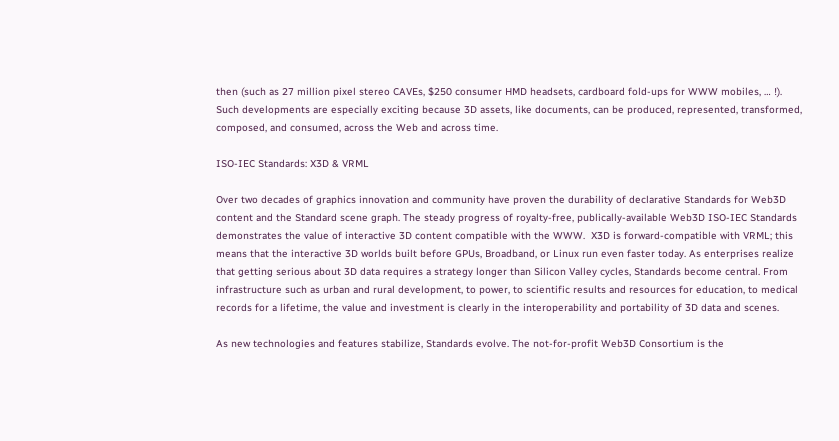then (such as 27 million pixel stereo CAVEs, $250 consumer HMD headsets, cardboard fold-ups for WWW mobiles, … !).  Such developments are especially exciting because 3D assets, like documents, can be produced, represented, transformed, composed, and consumed, across the Web and across time.

ISO-IEC Standards: X3D & VRML

Over two decades of graphics innovation and community have proven the durability of declarative Standards for Web3D content and the Standard scene graph. The steady progress of royalty-free, publically-available Web3D ISO-IEC Standards demonstrates the value of interactive 3D content compatible with the WWW.  X3D is forward-compatible with VRML; this means that the interactive 3D worlds built before GPUs, Broadband, or Linux run even faster today. As enterprises realize that getting serious about 3D data requires a strategy longer than Silicon Valley cycles, Standards become central. From infrastructure such as urban and rural development, to power, to scientific results and resources for education, to medical records for a lifetime, the value and investment is clearly in the interoperability and portability of 3D data and scenes.

As new technologies and features stabilize, Standards evolve. The not-for-profit Web3D Consortium is the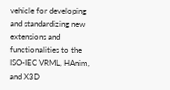vehicle for developing and standardizing new extensions and functionalities to the ISO-IEC VRML, HAnim, and X3D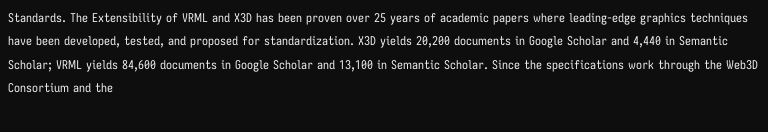Standards. The Extensibility of VRML and X3D has been proven over 25 years of academic papers where leading-edge graphics techniques have been developed, tested, and proposed for standardization. X3D yields 20,200 documents in Google Scholar and 4,440 in Semantic Scholar; VRML yields 84,600 documents in Google Scholar and 13,100 in Semantic Scholar. Since the specifications work through the Web3D Consortium and the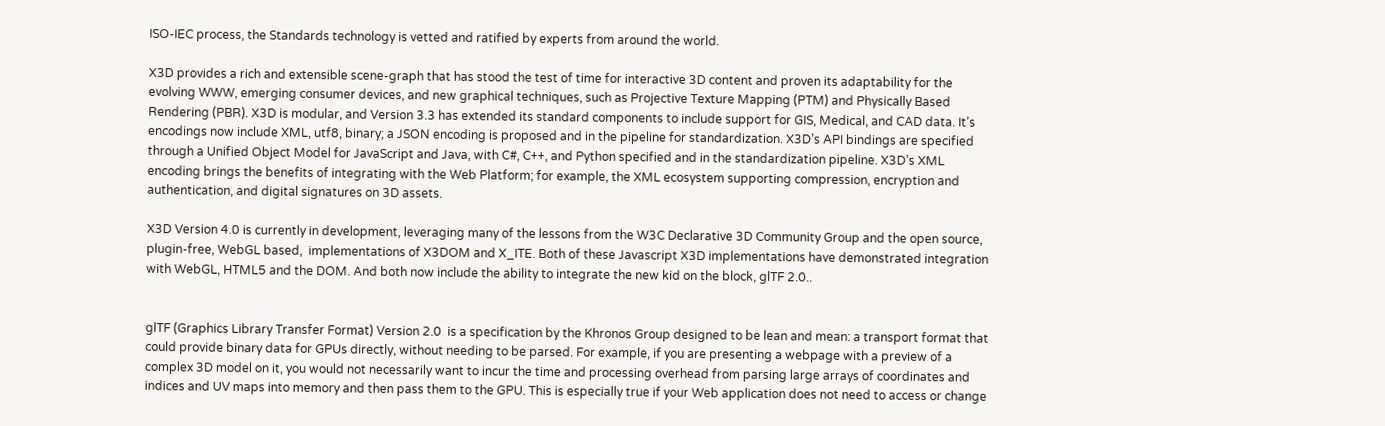ISO-IEC process, the Standards technology is vetted and ratified by experts from around the world.

X3D provides a rich and extensible scene-graph that has stood the test of time for interactive 3D content and proven its adaptability for the evolving WWW, emerging consumer devices, and new graphical techniques, such as Projective Texture Mapping (PTM) and Physically Based Rendering (PBR). X3D is modular, and Version 3.3 has extended its standard components to include support for GIS, Medical, and CAD data. It’s encodings now include XML, utf8, binary; a JSON encoding is proposed and in the pipeline for standardization. X3D’s API bindings are specified through a Unified Object Model for JavaScript and Java, with C#, C++, and Python specified and in the standardization pipeline. X3D’s XML encoding brings the benefits of integrating with the Web Platform; for example, the XML ecosystem supporting compression, encryption and authentication, and digital signatures on 3D assets.

X3D Version 4.0 is currently in development, leveraging many of the lessons from the W3C Declarative 3D Community Group and the open source, plugin-free, WebGL based,  implementations of X3DOM and X_ITE. Both of these Javascript X3D implementations have demonstrated integration with WebGL, HTML5 and the DOM. And both now include the ability to integrate the new kid on the block, glTF 2.0..


glTF (Graphics Library Transfer Format) Version 2.0  is a specification by the Khronos Group designed to be lean and mean: a transport format that could provide binary data for GPUs directly, without needing to be parsed. For example, if you are presenting a webpage with a preview of a complex 3D model on it, you would not necessarily want to incur the time and processing overhead from parsing large arrays of coordinates and indices and UV maps into memory and then pass them to the GPU. This is especially true if your Web application does not need to access or change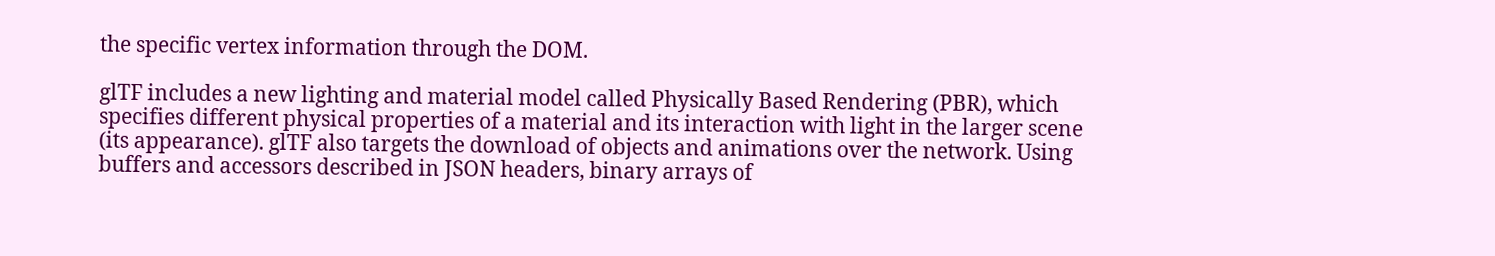the specific vertex information through the DOM.

glTF includes a new lighting and material model called Physically Based Rendering (PBR), which specifies different physical properties of a material and its interaction with light in the larger scene (its appearance). glTF also targets the download of objects and animations over the network. Using buffers and accessors described in JSON headers, binary arrays of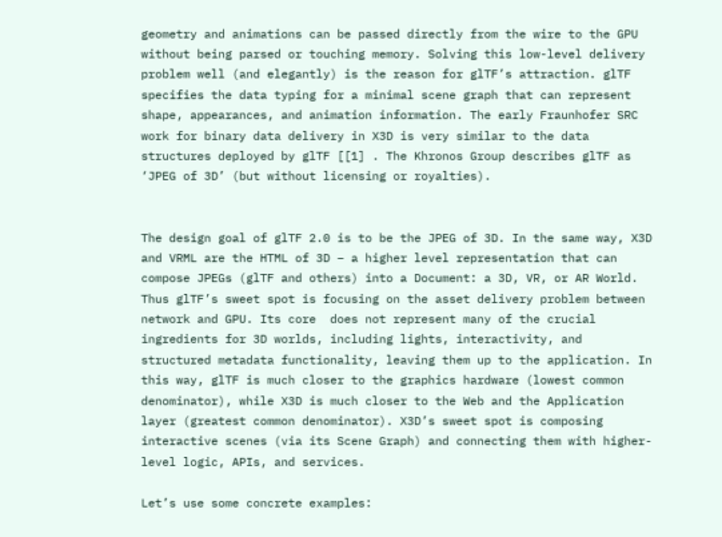geometry and animations can be passed directly from the wire to the GPU without being parsed or touching memory. Solving this low-level delivery problem well (and elegantly) is the reason for glTF’s attraction. glTF specifies the data typing for a minimal scene graph that can represent shape, appearances, and animation information. The early Fraunhofer SRC work for binary data delivery in X3D is very similar to the data structures deployed by glTF [[1] . The Khronos Group describes glTF as ‘JPEG of 3D’ (but without licensing or royalties).


The design goal of glTF 2.0 is to be the JPEG of 3D. In the same way, X3D and VRML are the HTML of 3D – a higher level representation that can compose JPEGs (glTF and others) into a Document: a 3D, VR, or AR World. Thus glTF’s sweet spot is focusing on the asset delivery problem between network and GPU. Its core  does not represent many of the crucial ingredients for 3D worlds, including lights, interactivity, and structured metadata functionality, leaving them up to the application. In this way, glTF is much closer to the graphics hardware (lowest common denominator), while X3D is much closer to the Web and the Application layer (greatest common denominator). X3D’s sweet spot is composing interactive scenes (via its Scene Graph) and connecting them with higher-level logic, APIs, and services.

Let’s use some concrete examples: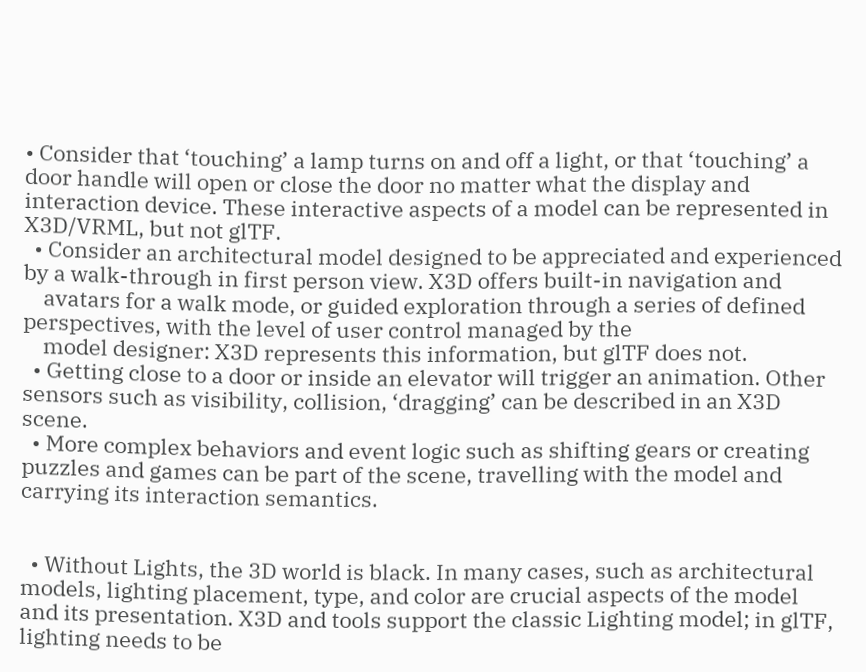• Consider that ‘touching’ a lamp turns on and off a light, or that ‘touching’ a door handle will open or close the door no matter what the display and interaction device. These interactive aspects of a model can be represented in X3D/VRML, but not glTF.
  • Consider an architectural model designed to be appreciated and experienced by a walk-through in first person view. X3D offers built-in navigation and
    avatars for a walk mode, or guided exploration through a series of defined perspectives, with the level of user control managed by the
    model designer: X3D represents this information, but glTF does not.
  • Getting close to a door or inside an elevator will trigger an animation. Other sensors such as visibility, collision, ‘dragging’ can be described in an X3D scene.
  • More complex behaviors and event logic such as shifting gears or creating puzzles and games can be part of the scene, travelling with the model and carrying its interaction semantics.


  • Without Lights, the 3D world is black. In many cases, such as architectural models, lighting placement, type, and color are crucial aspects of the model and its presentation. X3D and tools support the classic Lighting model; in glTF, lighting needs to be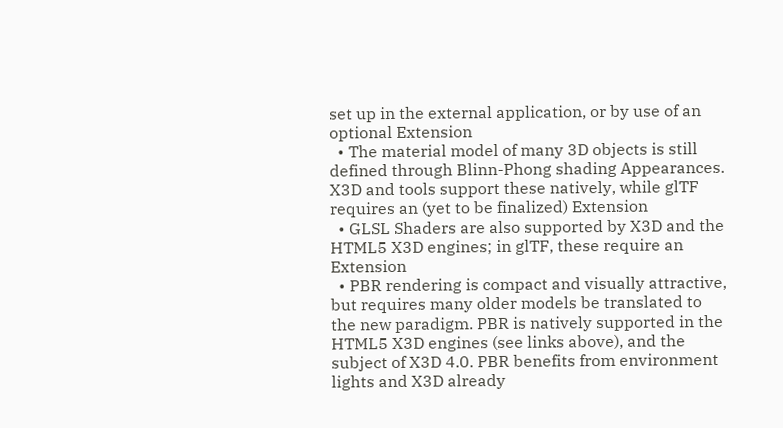set up in the external application, or by use of an optional Extension
  • The material model of many 3D objects is still defined through Blinn-Phong shading Appearances. X3D and tools support these natively, while glTF requires an (yet to be finalized) Extension
  • GLSL Shaders are also supported by X3D and the HTML5 X3D engines; in glTF, these require an Extension
  • PBR rendering is compact and visually attractive, but requires many older models be translated to the new paradigm. PBR is natively supported in the HTML5 X3D engines (see links above), and the subject of X3D 4.0. PBR benefits from environment lights and X3D already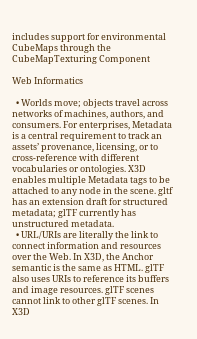includes support for environmental CubeMaps through the CubeMapTexturing Component

Web Informatics

  • Worlds move; objects travel across networks of machines, authors, and consumers. For enterprises, Metadata is a central requirement to track an assets’ provenance, licensing, or to cross-reference with different vocabularies or ontologies. X3D enables multiple Metadata tags to be attached to any node in the scene. gltf has an extension draft for structured metadata; glTF currently has unstructured metadata.
  • URL/URIs are literally the link to connect information and resources over the Web. In X3D, the Anchor semantic is the same as HTML. glTF also uses URIs to reference its buffers and image resources. glTF scenes cannot link to other glTF scenes. In X3D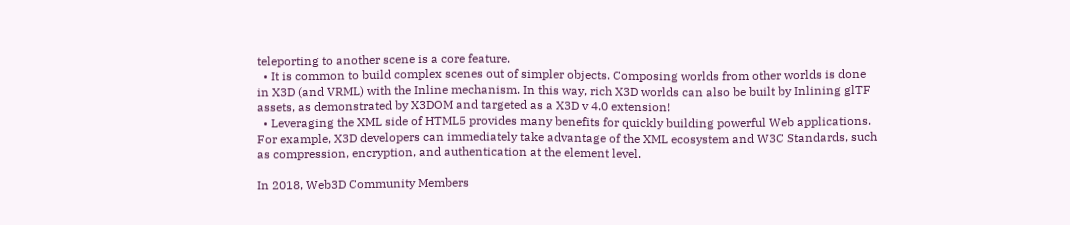teleporting to another scene is a core feature.
  • It is common to build complex scenes out of simpler objects. Composing worlds from other worlds is done in X3D (and VRML) with the Inline mechanism. In this way, rich X3D worlds can also be built by Inlining glTF assets, as demonstrated by X3DOM and targeted as a X3D v 4.0 extension!
  • Leveraging the XML side of HTML5 provides many benefits for quickly building powerful Web applications. For example, X3D developers can immediately take advantage of the XML ecosystem and W3C Standards, such as compression, encryption, and authentication at the element level.

In 2018, Web3D Community Members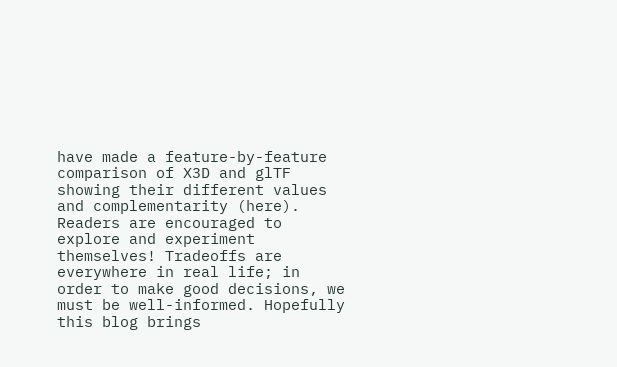have made a feature-by-feature comparison of X3D and glTF showing their different values and complementarity (here). Readers are encouraged to explore and experiment themselves! Tradeoffs are everywhere in real life; in order to make good decisions, we must be well-informed. Hopefully this blog brings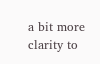a bit more clarity to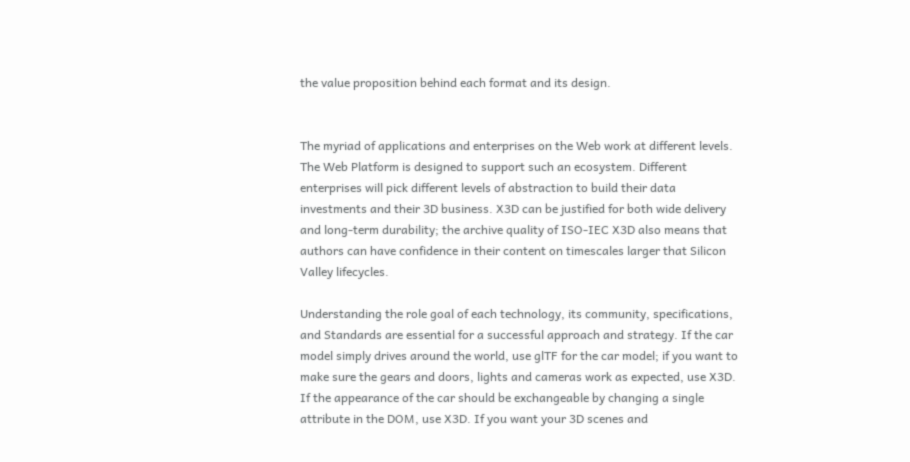the value proposition behind each format and its design.


The myriad of applications and enterprises on the Web work at different levels. The Web Platform is designed to support such an ecosystem. Different enterprises will pick different levels of abstraction to build their data investments and their 3D business. X3D can be justified for both wide delivery and long-term durability; the archive quality of ISO-IEC X3D also means that authors can have confidence in their content on timescales larger that Silicon Valley lifecycles.

Understanding the role goal of each technology, its community, specifications, and Standards are essential for a successful approach and strategy. If the car model simply drives around the world, use glTF for the car model; if you want to make sure the gears and doors, lights and cameras work as expected, use X3D.  If the appearance of the car should be exchangeable by changing a single attribute in the DOM, use X3D. If you want your 3D scenes and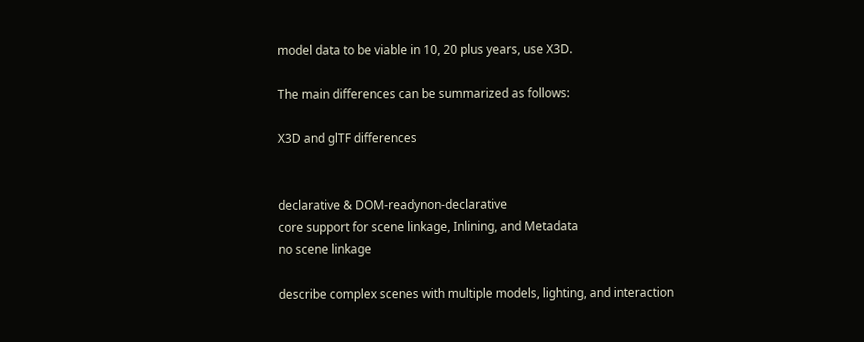model data to be viable in 10, 20 plus years, use X3D.

The main differences can be summarized as follows:

X3D and glTF differences


declarative & DOM-readynon-declarative
core support for scene linkage, Inlining, and Metadata
no scene linkage

describe complex scenes with multiple models, lighting, and interaction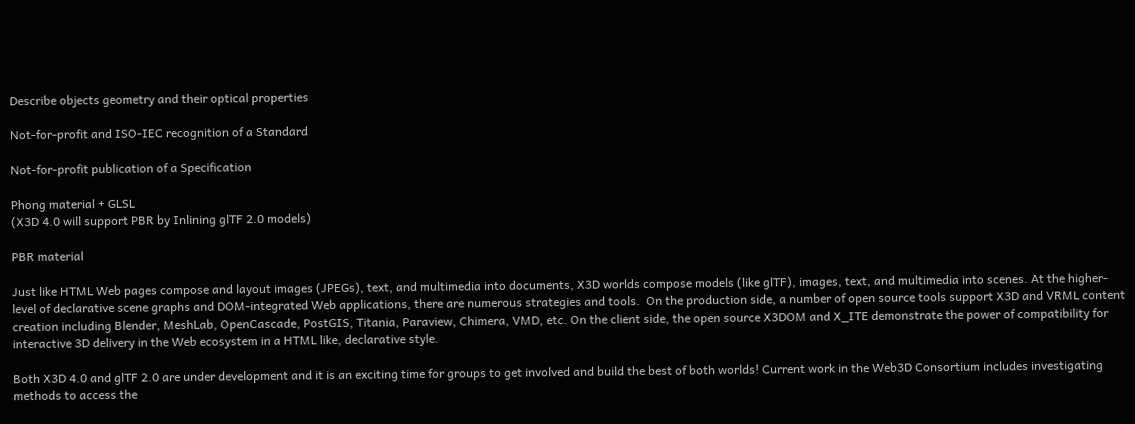Describe objects geometry and their optical properties

Not-for-profit and ISO-IEC recognition of a Standard

Not-for-profit publication of a Specification

Phong material + GLSL
(X3D 4.0 will support PBR by Inlining glTF 2.0 models)

PBR material

Just like HTML Web pages compose and layout images (JPEGs), text, and multimedia into documents, X3D worlds compose models (like glTF), images, text, and multimedia into scenes. At the higher-level of declarative scene graphs and DOM-integrated Web applications, there are numerous strategies and tools.  On the production side, a number of open source tools support X3D and VRML content creation including Blender, MeshLab, OpenCascade, PostGIS, Titania, Paraview, Chimera, VMD, etc. On the client side, the open source X3DOM and X_ITE demonstrate the power of compatibility for interactive 3D delivery in the Web ecosystem in a HTML like, declarative style.

Both X3D 4.0 and glTF 2.0 are under development and it is an exciting time for groups to get involved and build the best of both worlds! Current work in the Web3D Consortium includes investigating methods to access the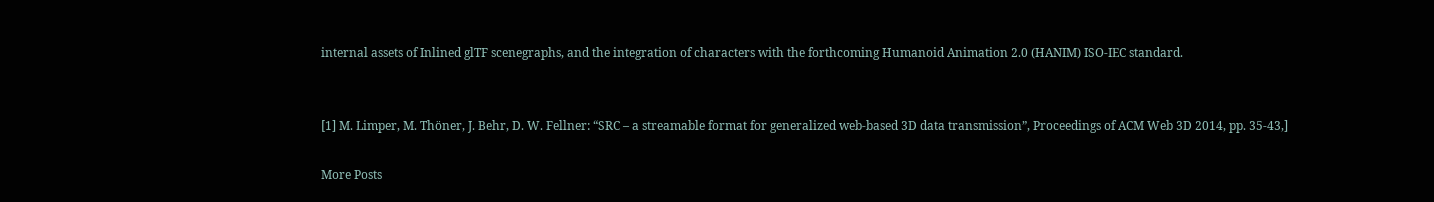internal assets of Inlined glTF scenegraphs, and the integration of characters with the forthcoming Humanoid Animation 2.0 (HANIM) ISO-IEC standard.


[1] M. Limper, M. Thöner, J. Behr, D. W. Fellner: “SRC – a streamable format for generalized web-based 3D data transmission”, Proceedings of ACM Web 3D 2014, pp. 35-43,]

More Posts